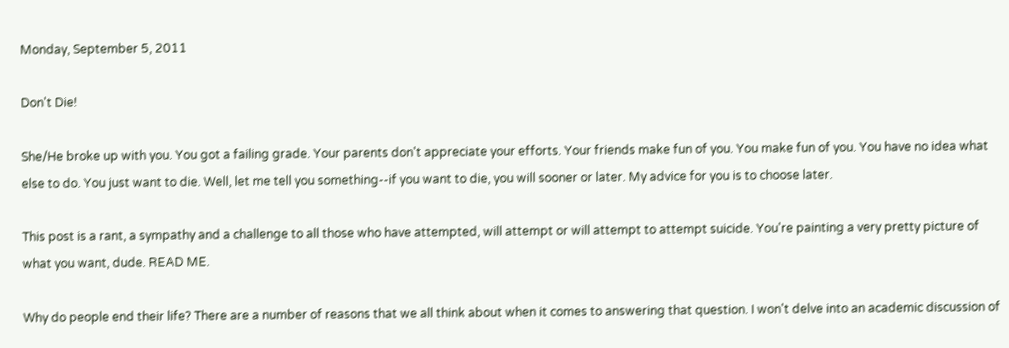Monday, September 5, 2011

Don't Die!

She/He broke up with you. You got a failing grade. Your parents don't appreciate your efforts. Your friends make fun of you. You make fun of you. You have no idea what else to do. You just want to die. Well, let me tell you something--if you want to die, you will sooner or later. My advice for you is to choose later.

This post is a rant, a sympathy and a challenge to all those who have attempted, will attempt or will attempt to attempt suicide. You're painting a very pretty picture of what you want, dude. READ ME.

Why do people end their life? There are a number of reasons that we all think about when it comes to answering that question. I won't delve into an academic discussion of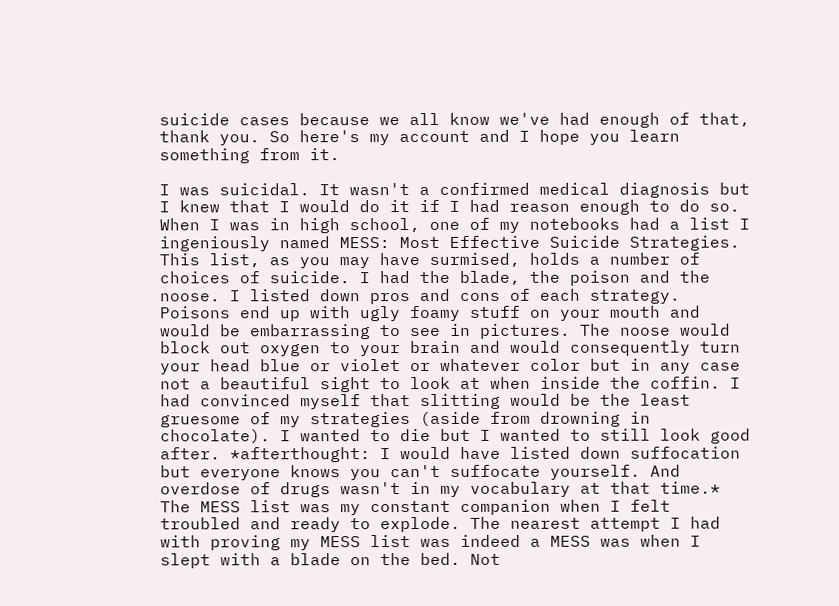suicide cases because we all know we've had enough of that, thank you. So here's my account and I hope you learn something from it.

I was suicidal. It wasn't a confirmed medical diagnosis but I knew that I would do it if I had reason enough to do so. When I was in high school, one of my notebooks had a list I ingeniously named MESS: Most Effective Suicide Strategies. This list, as you may have surmised, holds a number of choices of suicide. I had the blade, the poison and the noose. I listed down pros and cons of each strategy. Poisons end up with ugly foamy stuff on your mouth and would be embarrassing to see in pictures. The noose would block out oxygen to your brain and would consequently turn your head blue or violet or whatever color but in any case not a beautiful sight to look at when inside the coffin. I had convinced myself that slitting would be the least gruesome of my strategies (aside from drowning in chocolate). I wanted to die but I wanted to still look good after. *afterthought: I would have listed down suffocation but everyone knows you can't suffocate yourself. And overdose of drugs wasn't in my vocabulary at that time.* The MESS list was my constant companion when I felt troubled and ready to explode. The nearest attempt I had with proving my MESS list was indeed a MESS was when I slept with a blade on the bed. Not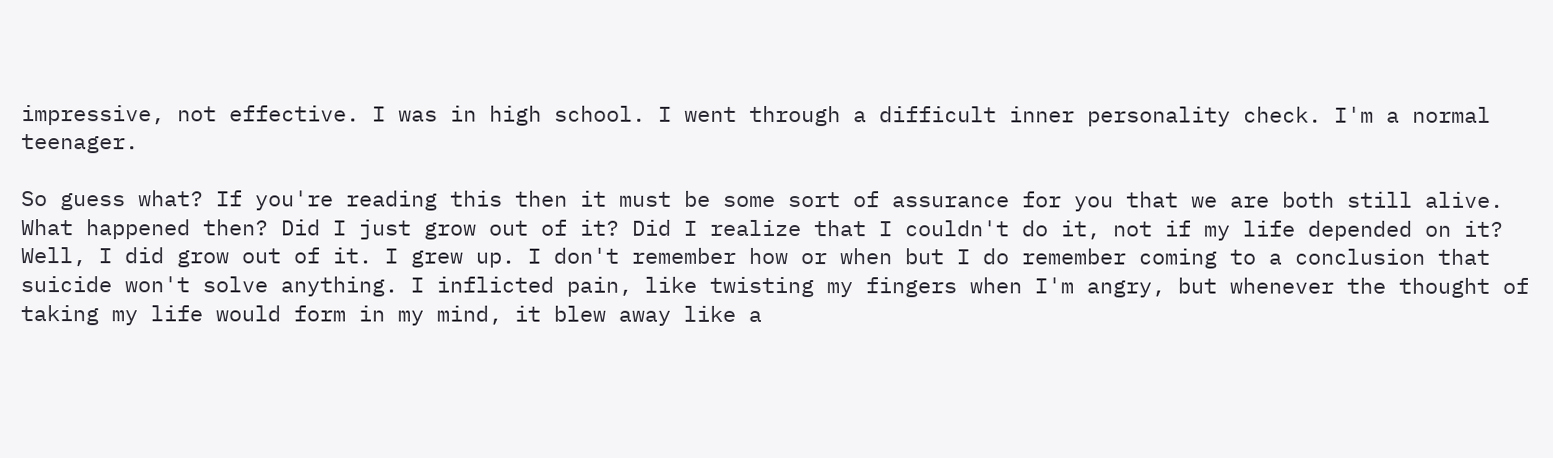impressive, not effective. I was in high school. I went through a difficult inner personality check. I'm a normal teenager.

So guess what? If you're reading this then it must be some sort of assurance for you that we are both still alive. What happened then? Did I just grow out of it? Did I realize that I couldn't do it, not if my life depended on it? Well, I did grow out of it. I grew up. I don't remember how or when but I do remember coming to a conclusion that suicide won't solve anything. I inflicted pain, like twisting my fingers when I'm angry, but whenever the thought of taking my life would form in my mind, it blew away like a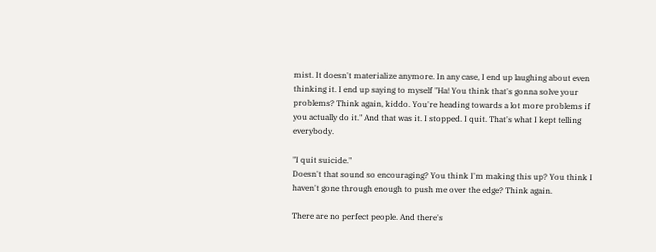mist. It doesn't materialize anymore. In any case, I end up laughing about even thinking it. I end up saying to myself "Ha! You think that's gonna solve your problems? Think again, kiddo. You're heading towards a lot more problems if you actually do it." And that was it. I stopped. I quit. That's what I kept telling everybody.

"I quit suicide."
Doesn't that sound so encouraging? You think I'm making this up? You think I haven't gone through enough to push me over the edge? Think again.

There are no perfect people. And there's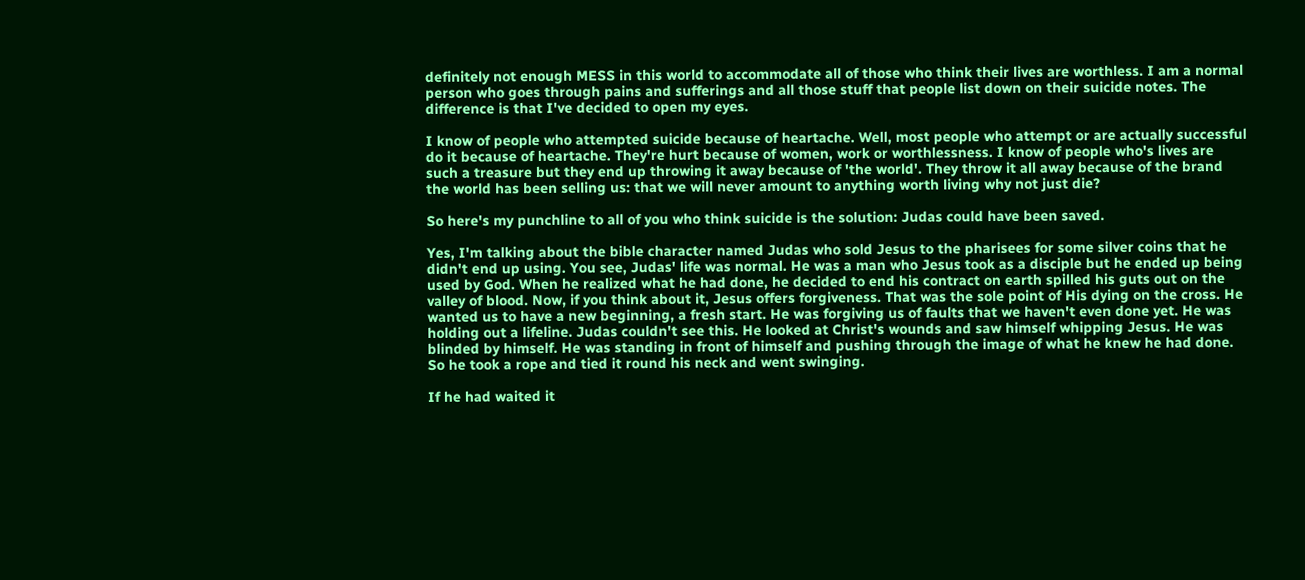definitely not enough MESS in this world to accommodate all of those who think their lives are worthless. I am a normal person who goes through pains and sufferings and all those stuff that people list down on their suicide notes. The difference is that I've decided to open my eyes.

I know of people who attempted suicide because of heartache. Well, most people who attempt or are actually successful do it because of heartache. They're hurt because of women, work or worthlessness. I know of people who's lives are such a treasure but they end up throwing it away because of 'the world'. They throw it all away because of the brand the world has been selling us: that we will never amount to anything worth living why not just die?

So here's my punchline to all of you who think suicide is the solution: Judas could have been saved.

Yes, I'm talking about the bible character named Judas who sold Jesus to the pharisees for some silver coins that he didn't end up using. You see, Judas' life was normal. He was a man who Jesus took as a disciple but he ended up being used by God. When he realized what he had done, he decided to end his contract on earth spilled his guts out on the valley of blood. Now, if you think about it, Jesus offers forgiveness. That was the sole point of His dying on the cross. He wanted us to have a new beginning, a fresh start. He was forgiving us of faults that we haven't even done yet. He was holding out a lifeline. Judas couldn't see this. He looked at Christ's wounds and saw himself whipping Jesus. He was blinded by himself. He was standing in front of himself and pushing through the image of what he knew he had done. So he took a rope and tied it round his neck and went swinging.

If he had waited it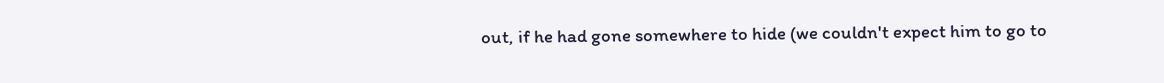out, if he had gone somewhere to hide (we couldn't expect him to go to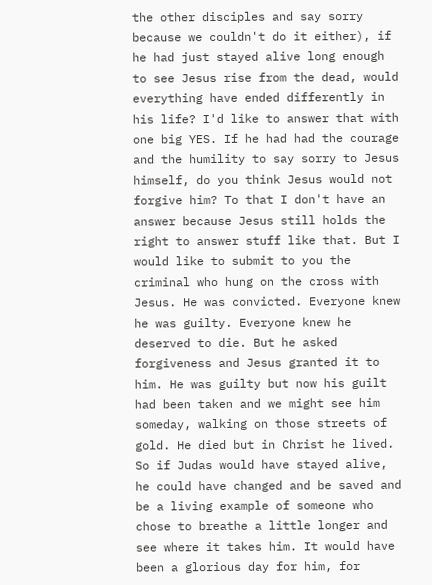the other disciples and say sorry because we couldn't do it either), if he had just stayed alive long enough to see Jesus rise from the dead, would everything have ended differently in his life? I'd like to answer that with one big YES. If he had had the courage and the humility to say sorry to Jesus himself, do you think Jesus would not forgive him? To that I don't have an answer because Jesus still holds the right to answer stuff like that. But I would like to submit to you the criminal who hung on the cross with Jesus. He was convicted. Everyone knew he was guilty. Everyone knew he deserved to die. But he asked forgiveness and Jesus granted it to him. He was guilty but now his guilt had been taken and we might see him someday, walking on those streets of gold. He died but in Christ he lived. So if Judas would have stayed alive, he could have changed and be saved and be a living example of someone who chose to breathe a little longer and see where it takes him. It would have been a glorious day for him, for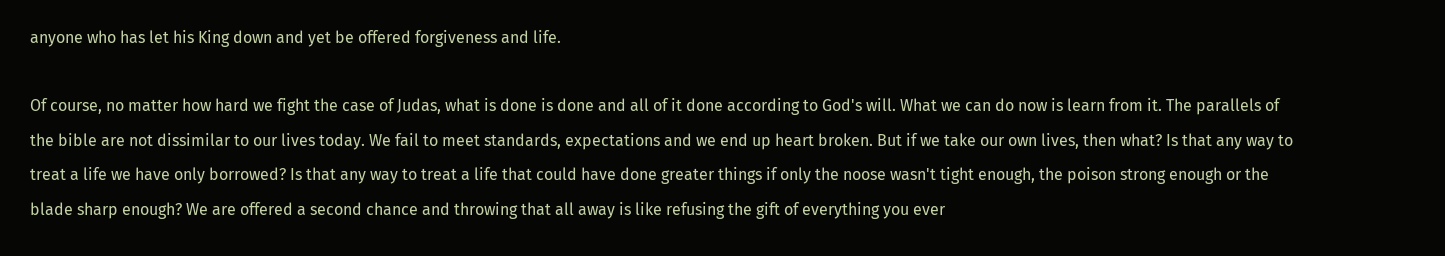anyone who has let his King down and yet be offered forgiveness and life.

Of course, no matter how hard we fight the case of Judas, what is done is done and all of it done according to God's will. What we can do now is learn from it. The parallels of the bible are not dissimilar to our lives today. We fail to meet standards, expectations and we end up heart broken. But if we take our own lives, then what? Is that any way to treat a life we have only borrowed? Is that any way to treat a life that could have done greater things if only the noose wasn't tight enough, the poison strong enough or the blade sharp enough? We are offered a second chance and throwing that all away is like refusing the gift of everything you ever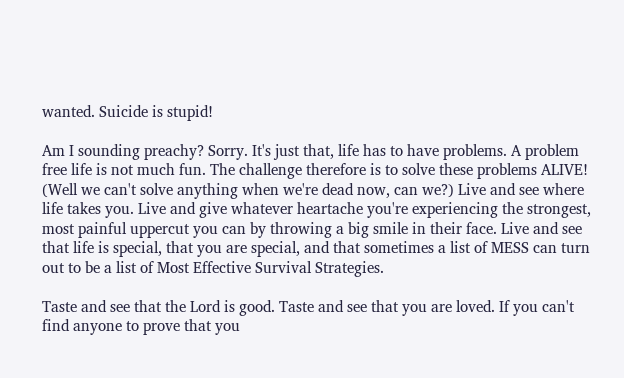wanted. Suicide is stupid!

Am I sounding preachy? Sorry. It's just that, life has to have problems. A problem free life is not much fun. The challenge therefore is to solve these problems ALIVE! (Well we can't solve anything when we're dead now, can we?) Live and see where life takes you. Live and give whatever heartache you're experiencing the strongest, most painful uppercut you can by throwing a big smile in their face. Live and see that life is special, that you are special, and that sometimes a list of MESS can turn out to be a list of Most Effective Survival Strategies.

Taste and see that the Lord is good. Taste and see that you are loved. If you can't find anyone to prove that you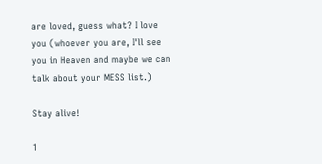are loved, guess what? I love you (whoever you are, I'll see you in Heaven and maybe we can talk about your MESS list.)

Stay alive!

1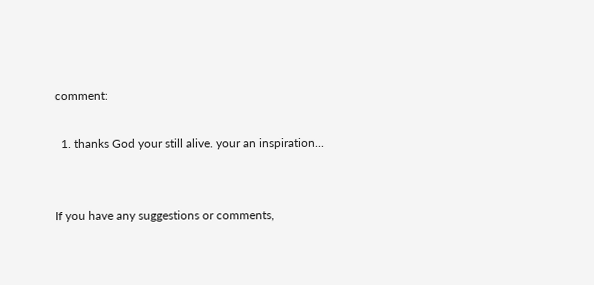comment:

  1. thanks God your still alive. your an inspiration...


If you have any suggestions or comments,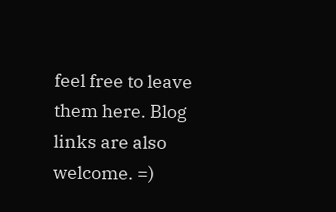feel free to leave them here. Blog links are also welcome. =)